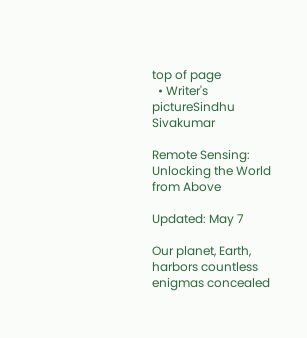top of page
  • Writer's pictureSindhu Sivakumar

Remote Sensing: Unlocking the World from Above

Updated: May 7

Our planet, Earth, harbors countless enigmas concealed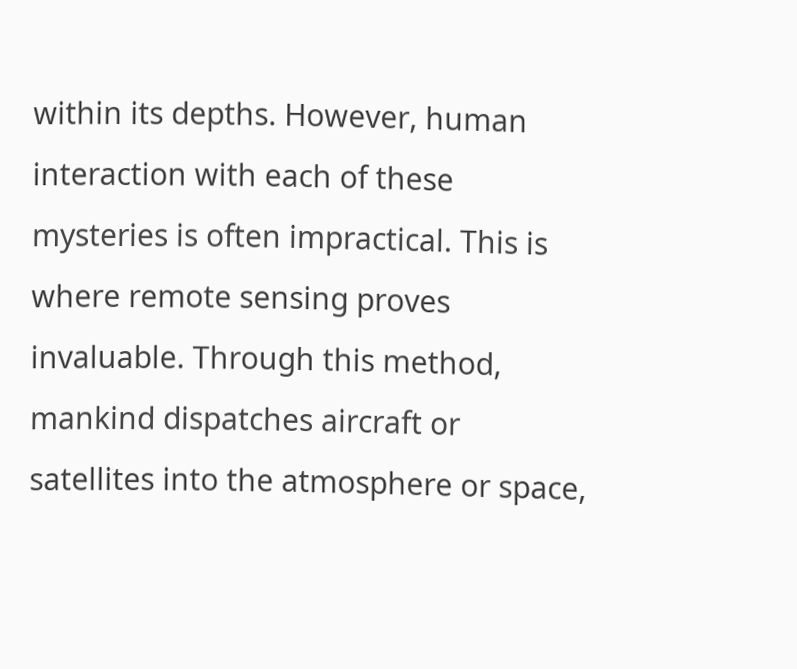within its depths. However, human interaction with each of these mysteries is often impractical. This is where remote sensing proves invaluable. Through this method, mankind dispatches aircraft or satellites into the atmosphere or space,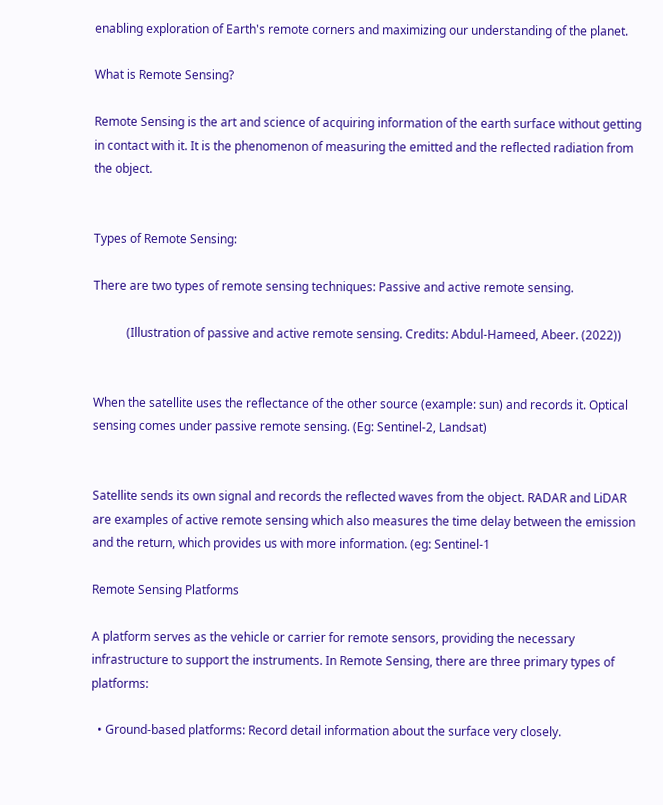enabling exploration of Earth's remote corners and maximizing our understanding of the planet.

What is Remote Sensing?

Remote Sensing is the art and science of acquiring information of the earth surface without getting in contact with it. It is the phenomenon of measuring the emitted and the reflected radiation from the object.


Types of Remote Sensing:

There are two types of remote sensing techniques: Passive and active remote sensing.

           (Illustration of passive and active remote sensing. Credits: Abdul-Hameed, Abeer. (2022))


When the satellite uses the reflectance of the other source (example: sun) and records it. Optical sensing comes under passive remote sensing. (Eg: Sentinel-2, Landsat)


Satellite sends its own signal and records the reflected waves from the object. RADAR and LiDAR are examples of active remote sensing which also measures the time delay between the emission and the return, which provides us with more information. (eg: Sentinel-1

Remote Sensing Platforms

A platform serves as the vehicle or carrier for remote sensors, providing the necessary infrastructure to support the instruments. In Remote Sensing, there are three primary types of platforms:

  • Ground-based platforms: Record detail information about the surface very closely.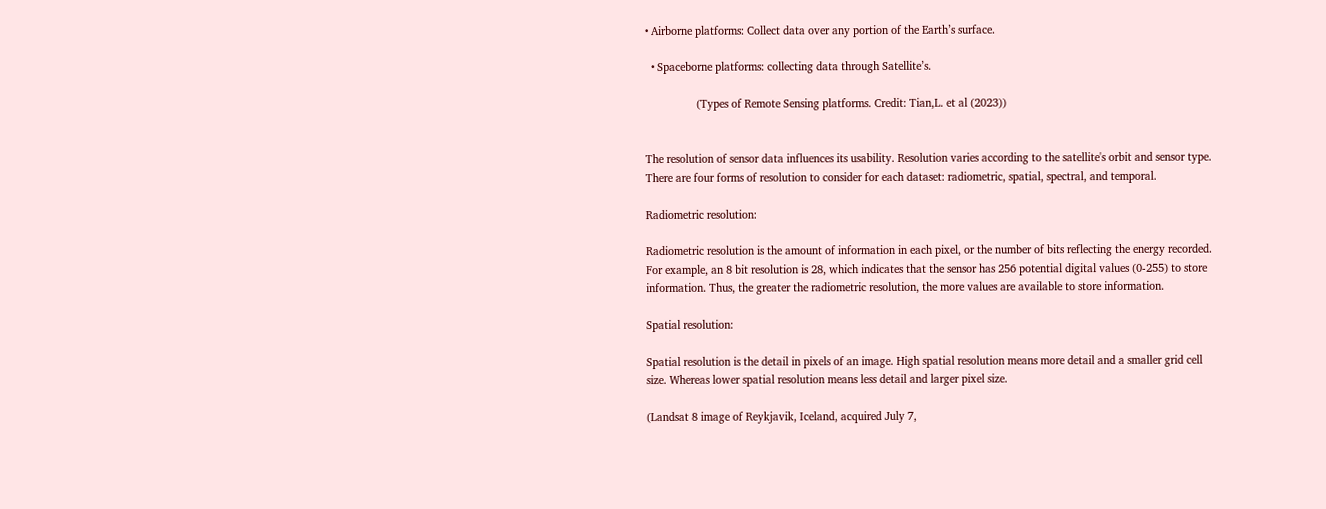• Airborne platforms: Collect data over any portion of the Earth’s surface.

  • Spaceborne platforms: collecting data through Satellite’s.

                 (Types of Remote Sensing platforms. Credit: Tian,L. et al (2023))


The resolution of sensor data influences its usability. Resolution varies according to the satellite's orbit and sensor type. There are four forms of resolution to consider for each dataset: radiometric, spatial, spectral, and temporal.

Radiometric resolution:

Radiometric resolution is the amount of information in each pixel, or the number of bits reflecting the energy recorded. For example, an 8 bit resolution is 28, which indicates that the sensor has 256 potential digital values (0-255) to store information. Thus, the greater the radiometric resolution, the more values are available to store information.

Spatial resolution:

Spatial resolution is the detail in pixels of an image. High spatial resolution means more detail and a smaller grid cell size. Whereas lower spatial resolution means less detail and larger pixel size.

(Landsat 8 image of Reykjavik, Iceland, acquired July 7,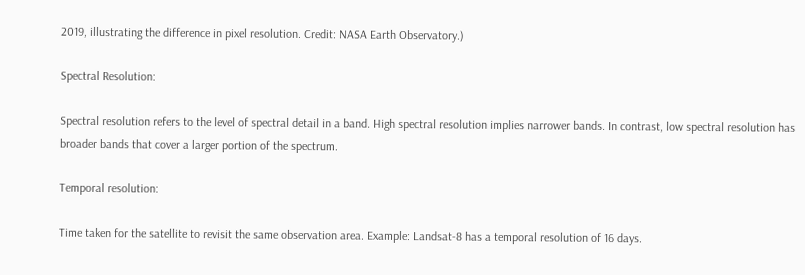2019, illustrating the difference in pixel resolution. Credit: NASA Earth Observatory.)

Spectral Resolution:

Spectral resolution refers to the level of spectral detail in a band. High spectral resolution implies narrower bands. In contrast, low spectral resolution has broader bands that cover a larger portion of the spectrum.

Temporal resolution:

Time taken for the satellite to revisit the same observation area. Example: Landsat-8 has a temporal resolution of 16 days.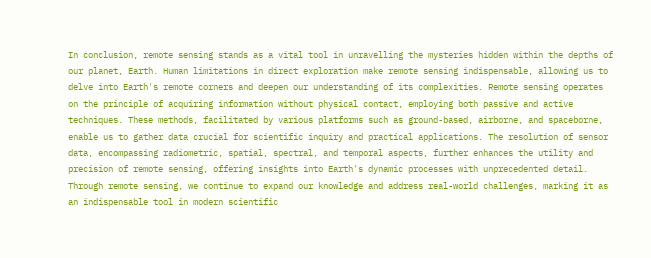In conclusion, remote sensing stands as a vital tool in unravelling the mysteries hidden within the depths of our planet, Earth. Human limitations in direct exploration make remote sensing indispensable, allowing us to delve into Earth's remote corners and deepen our understanding of its complexities. Remote sensing operates on the principle of acquiring information without physical contact, employing both passive and active techniques. These methods, facilitated by various platforms such as ground-based, airborne, and spaceborne, enable us to gather data crucial for scientific inquiry and practical applications. The resolution of sensor data, encompassing radiometric, spatial, spectral, and temporal aspects, further enhances the utility and precision of remote sensing, offering insights into Earth's dynamic processes with unprecedented detail. Through remote sensing, we continue to expand our knowledge and address real-world challenges, marking it as an indispensable tool in modern scientific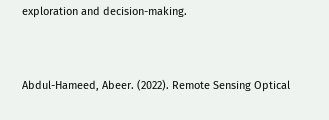exploration and decision-making.


Abdul-Hameed, Abeer. (2022). Remote Sensing Optical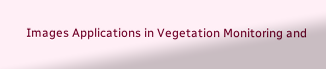Images Applications in Vegetation Monitoring and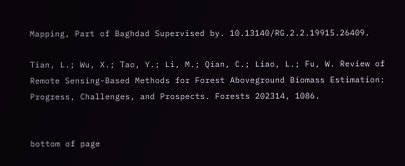Mapping, Part of Baghdad Supervised by. 10.13140/RG.2.2.19915.26409.

Tian, L.; Wu, X.; Tao, Y.; Li, M.; Qian, C.; Liao, L.; Fu, W. Review of Remote Sensing-Based Methods for Forest Aboveground Biomass Estimation: Progress, Challenges, and Prospects. Forests 202314, 1086.


bottom of page